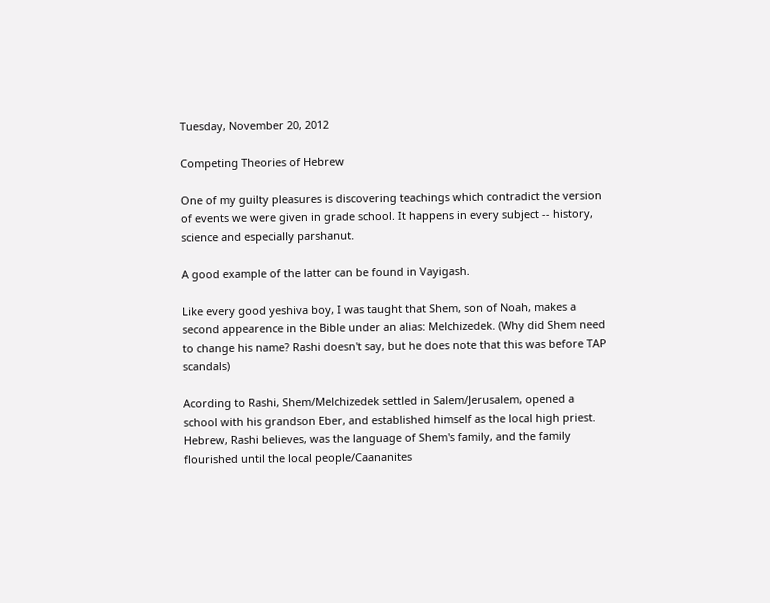Tuesday, November 20, 2012

Competing Theories of Hebrew

One of my guilty pleasures is discovering teachings which contradict the version of events we were given in grade school. It happens in every subject -- history, science and especially parshanut.

A good example of the latter can be found in Vayigash.

Like every good yeshiva boy, I was taught that Shem, son of Noah, makes a second appearence in the Bible under an alias: Melchizedek. (Why did Shem need to change his name? Rashi doesn't say, but he does note that this was before TAP scandals)

Acording to Rashi, Shem/Melchizedek settled in Salem/Jerusalem, opened a school with his grandson Eber, and established himself as the local high priest. Hebrew, Rashi believes, was the language of Shem's family, and the family flourished until the local people/Caananites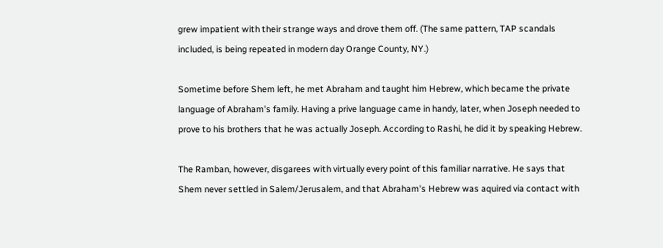grew impatient with their strange ways and drove them off. (The same pattern, TAP scandals included, is being repeated in modern day Orange County, NY.)

Sometime before Shem left, he met Abraham and taught him Hebrew, which became the private language of Abraham's family. Having a prive language came in handy, later, when Joseph needed to prove to his brothers that he was actually Joseph. According to Rashi, he did it by speaking Hebrew.

The Ramban, however, disgarees with virtually every point of this familiar narrative. He says that Shem never settled in Salem/Jerusalem, and that Abraham's Hebrew was aquired via contact with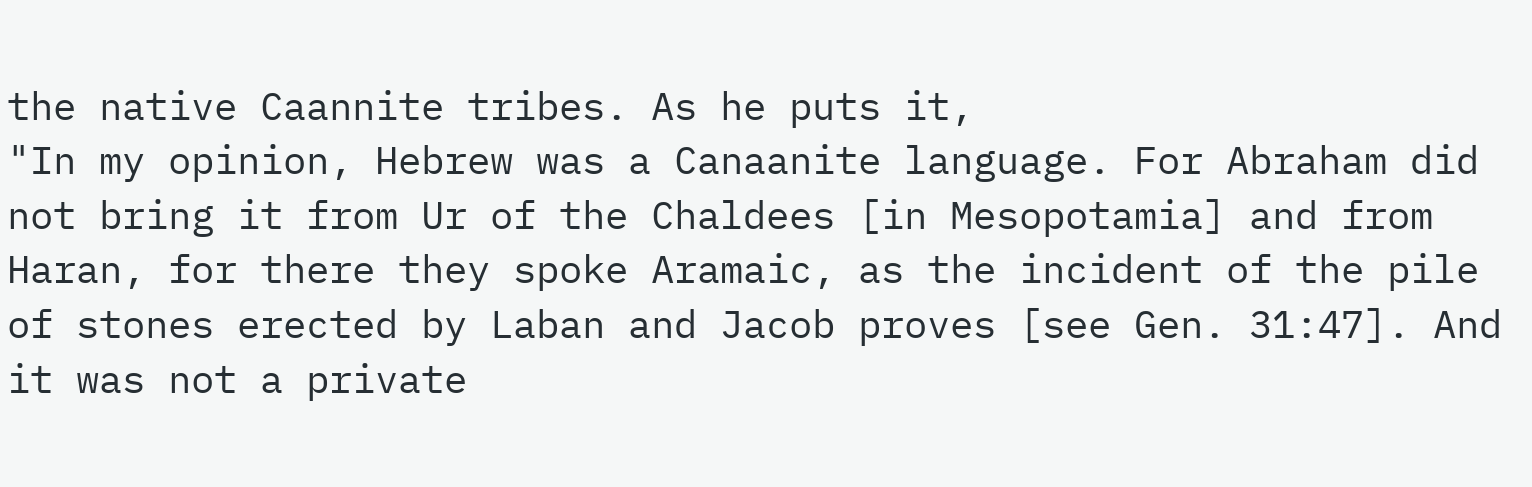the native Caannite tribes. As he puts it,
"In my opinion, Hebrew was a Canaanite language. For Abraham did not bring it from Ur of the Chaldees [in Mesopotamia] and from Haran, for there they spoke Aramaic, as the incident of the pile of stones erected by Laban and Jacob proves [see Gen. 31:47]. And it was not a private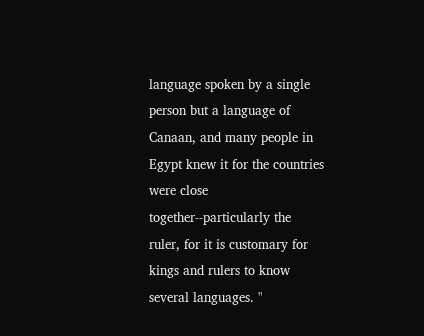language spoken by a single person but a language of Canaan, and many people in Egypt knew it for the countries were close together--particularly the ruler, for it is customary for kings and rulers to know several languages. "